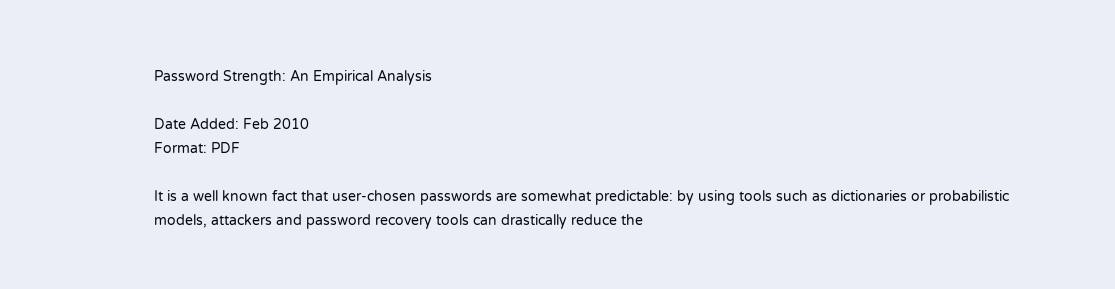Password Strength: An Empirical Analysis

Date Added: Feb 2010
Format: PDF

It is a well known fact that user-chosen passwords are somewhat predictable: by using tools such as dictionaries or probabilistic models, attackers and password recovery tools can drastically reduce the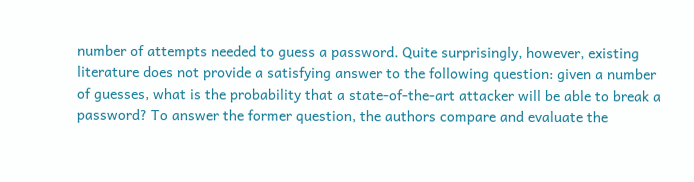number of attempts needed to guess a password. Quite surprisingly, however, existing literature does not provide a satisfying answer to the following question: given a number of guesses, what is the probability that a state-of-the-art attacker will be able to break a password? To answer the former question, the authors compare and evaluate the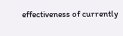effectiveness of currently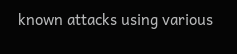known attacks using various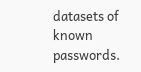datasets of known passwords.